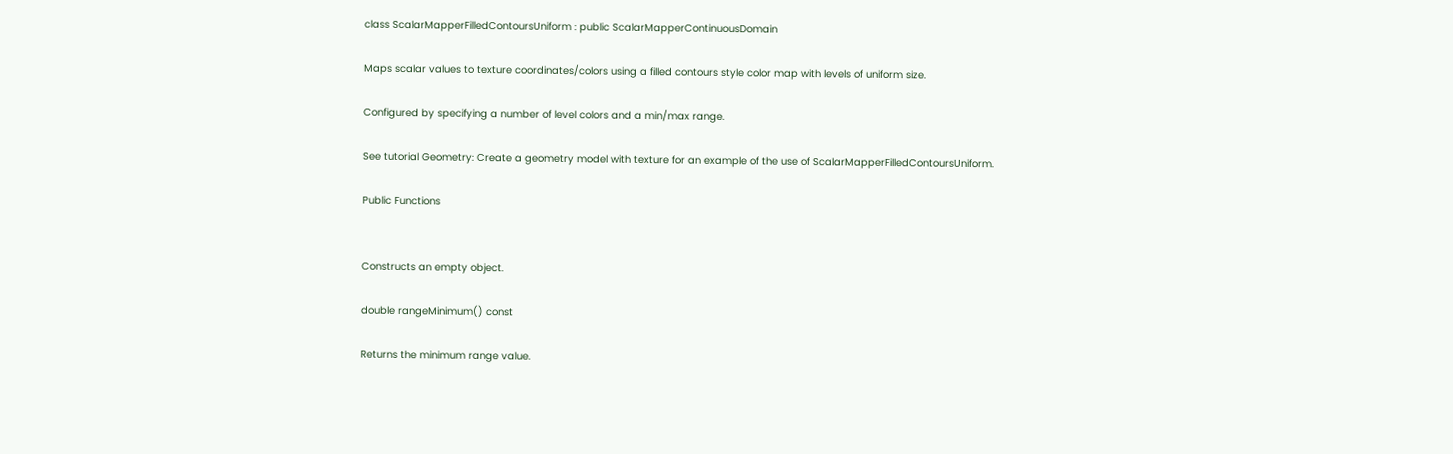class ScalarMapperFilledContoursUniform : public ScalarMapperContinuousDomain

Maps scalar values to texture coordinates/colors using a filled contours style color map with levels of uniform size.

Configured by specifying a number of level colors and a min/max range.

See tutorial Geometry: Create a geometry model with texture for an example of the use of ScalarMapperFilledContoursUniform.

Public Functions


Constructs an empty object.

double rangeMinimum() const

Returns the minimum range value.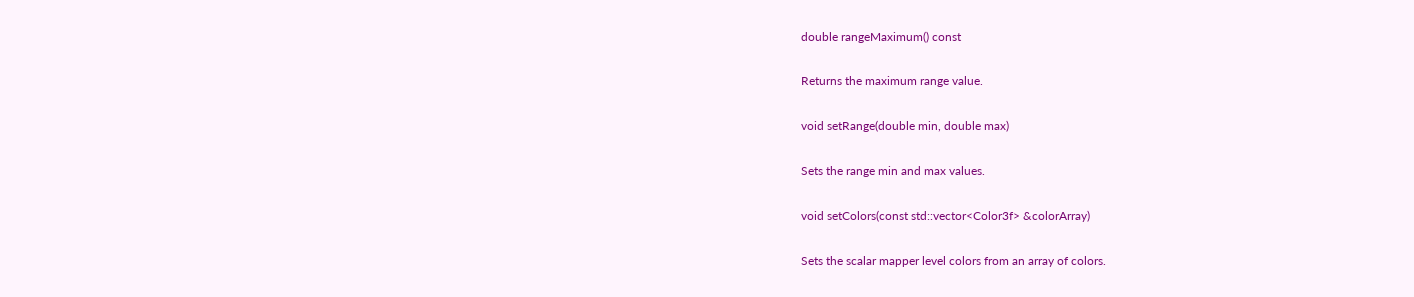double rangeMaximum() const

Returns the maximum range value.

void setRange(double min, double max)

Sets the range min and max values.

void setColors(const std::vector<Color3f> &colorArray)

Sets the scalar mapper level colors from an array of colors.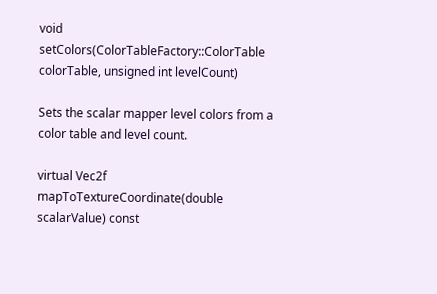void setColors(ColorTableFactory::ColorTable colorTable, unsigned int levelCount)

Sets the scalar mapper level colors from a color table and level count.

virtual Vec2f mapToTextureCoordinate(double scalarValue) const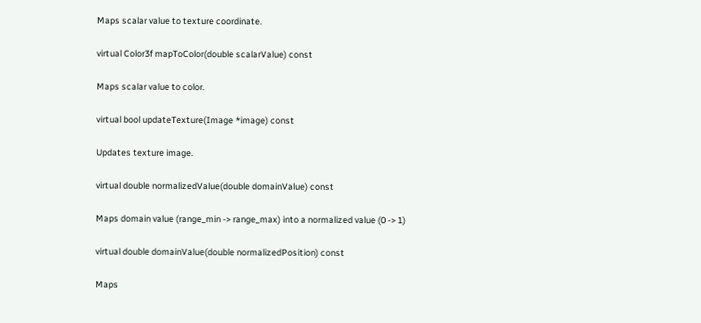Maps scalar value to texture coordinate.

virtual Color3f mapToColor(double scalarValue) const

Maps scalar value to color.

virtual bool updateTexture(Image *image) const

Updates texture image.

virtual double normalizedValue(double domainValue) const

Maps domain value (range_min -> range_max) into a normalized value (0 -> 1)

virtual double domainValue(double normalizedPosition) const

Maps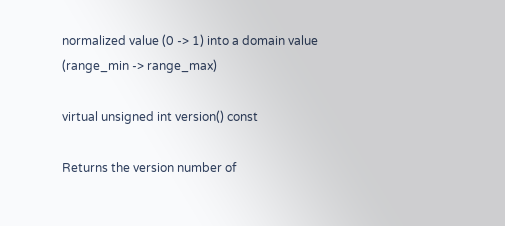normalized value (0 -> 1) into a domain value (range_min -> range_max)

virtual unsigned int version() const

Returns the version number of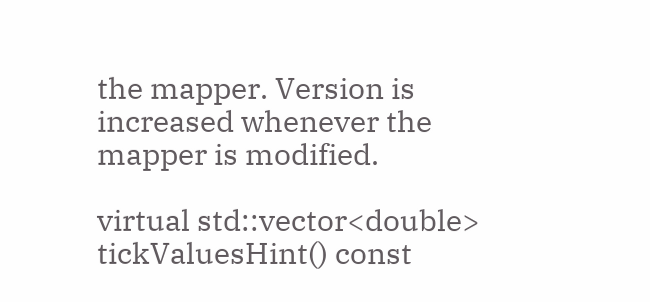the mapper. Version is increased whenever the mapper is modified.

virtual std::vector<double> tickValuesHint() const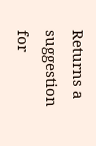Returns a suggestion for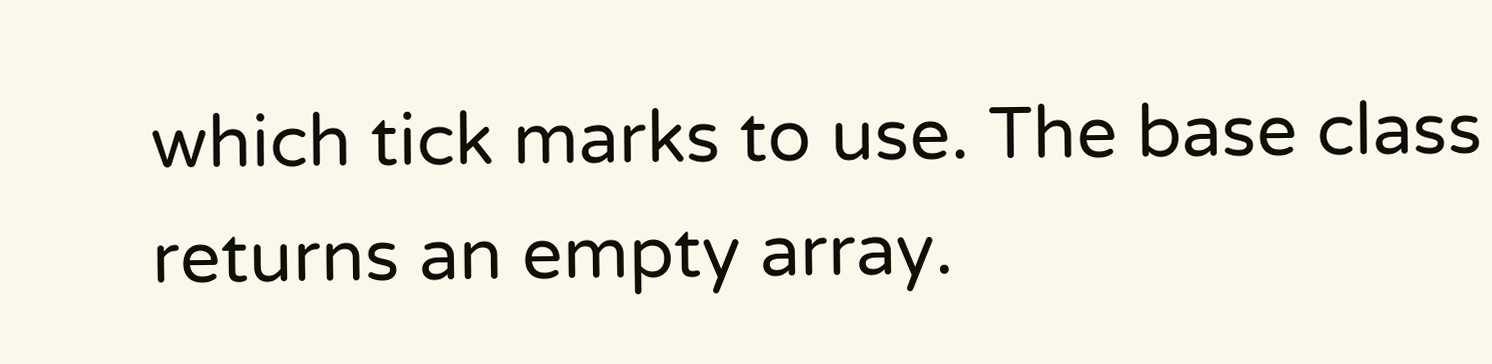which tick marks to use. The base class returns an empty array.